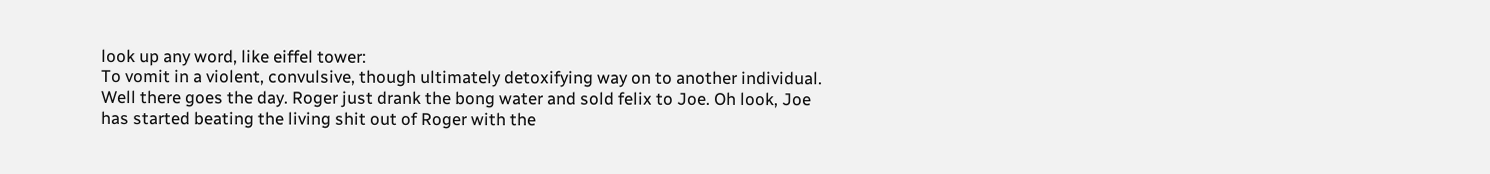look up any word, like eiffel tower:
To vomit in a violent, convulsive, though ultimately detoxifying way on to another individual.
Well there goes the day. Roger just drank the bong water and sold felix to Joe. Oh look, Joe has started beating the living shit out of Roger with the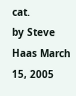cat.
by Steve Haas March 15, 2005